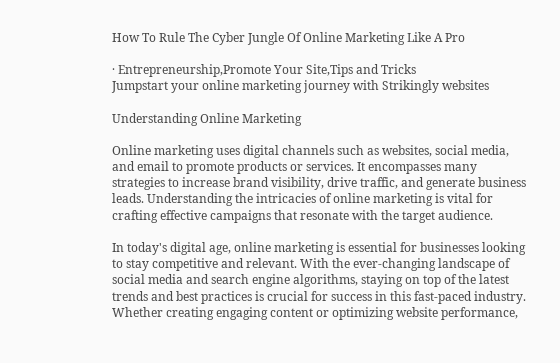How To Rule The Cyber Jungle Of Online Marketing Like A Pro

· Entrepreneurship,Promote Your Site,Tips and Tricks
Jumpstart your online marketing journey with Strikingly websites

Understanding Online Marketing

Online marketing uses digital channels such as websites, social media, and email to promote products or services. It encompasses many strategies to increase brand visibility, drive traffic, and generate business leads. Understanding the intricacies of online marketing is vital for crafting effective campaigns that resonate with the target audience.

In today's digital age, online marketing is essential for businesses looking to stay competitive and relevant. With the ever-changing landscape of social media and search engine algorithms, staying on top of the latest trends and best practices is crucial for success in this fast-paced industry. Whether creating engaging content or optimizing website performance,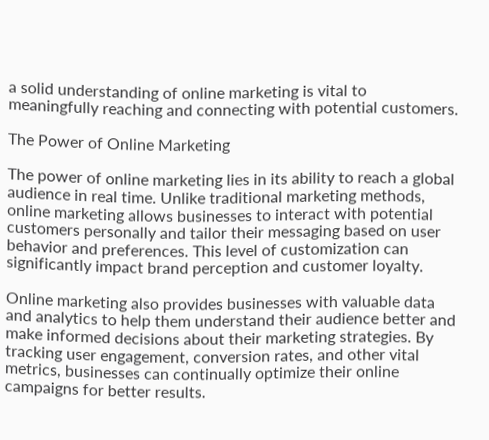a solid understanding of online marketing is vital to meaningfully reaching and connecting with potential customers.

The Power of Online Marketing

The power of online marketing lies in its ability to reach a global audience in real time. Unlike traditional marketing methods, online marketing allows businesses to interact with potential customers personally and tailor their messaging based on user behavior and preferences. This level of customization can significantly impact brand perception and customer loyalty.

Online marketing also provides businesses with valuable data and analytics to help them understand their audience better and make informed decisions about their marketing strategies. By tracking user engagement, conversion rates, and other vital metrics, businesses can continually optimize their online campaigns for better results.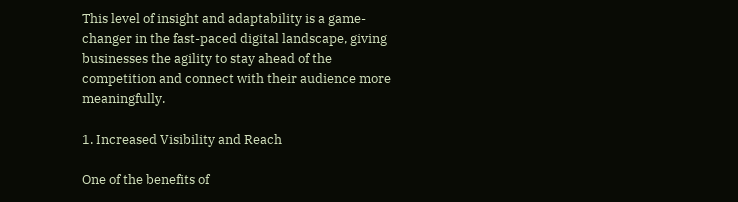This level of insight and adaptability is a game-changer in the fast-paced digital landscape, giving businesses the agility to stay ahead of the competition and connect with their audience more meaningfully.

1. Increased Visibility and Reach

One of the benefits of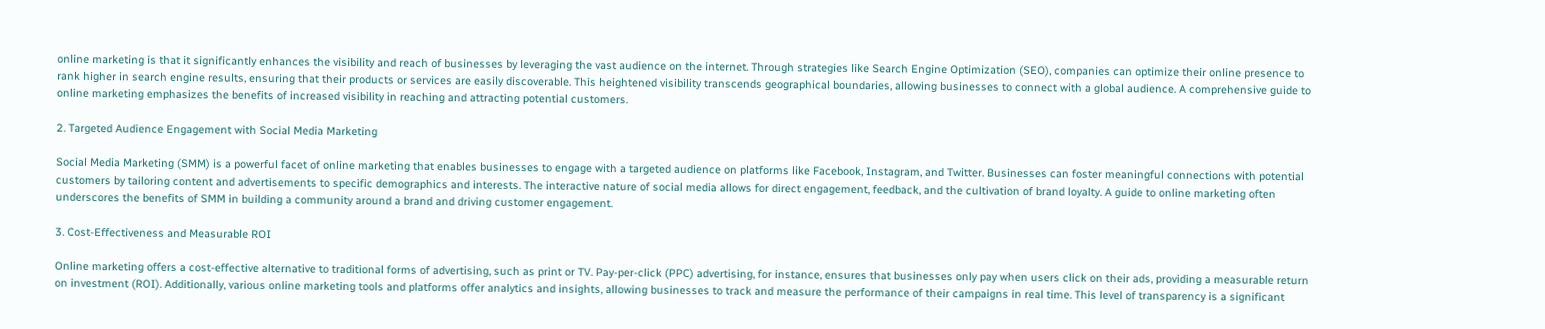online marketing is that it significantly enhances the visibility and reach of businesses by leveraging the vast audience on the internet. Through strategies like Search Engine Optimization (SEO), companies can optimize their online presence to rank higher in search engine results, ensuring that their products or services are easily discoverable. This heightened visibility transcends geographical boundaries, allowing businesses to connect with a global audience. A comprehensive guide to online marketing emphasizes the benefits of increased visibility in reaching and attracting potential customers.

2. Targeted Audience Engagement with Social Media Marketing

Social Media Marketing (SMM) is a powerful facet of online marketing that enables businesses to engage with a targeted audience on platforms like Facebook, Instagram, and Twitter. Businesses can foster meaningful connections with potential customers by tailoring content and advertisements to specific demographics and interests. The interactive nature of social media allows for direct engagement, feedback, and the cultivation of brand loyalty. A guide to online marketing often underscores the benefits of SMM in building a community around a brand and driving customer engagement.

3. Cost-Effectiveness and Measurable ROI

Online marketing offers a cost-effective alternative to traditional forms of advertising, such as print or TV. Pay-per-click (PPC) advertising, for instance, ensures that businesses only pay when users click on their ads, providing a measurable return on investment (ROI). Additionally, various online marketing tools and platforms offer analytics and insights, allowing businesses to track and measure the performance of their campaigns in real time. This level of transparency is a significant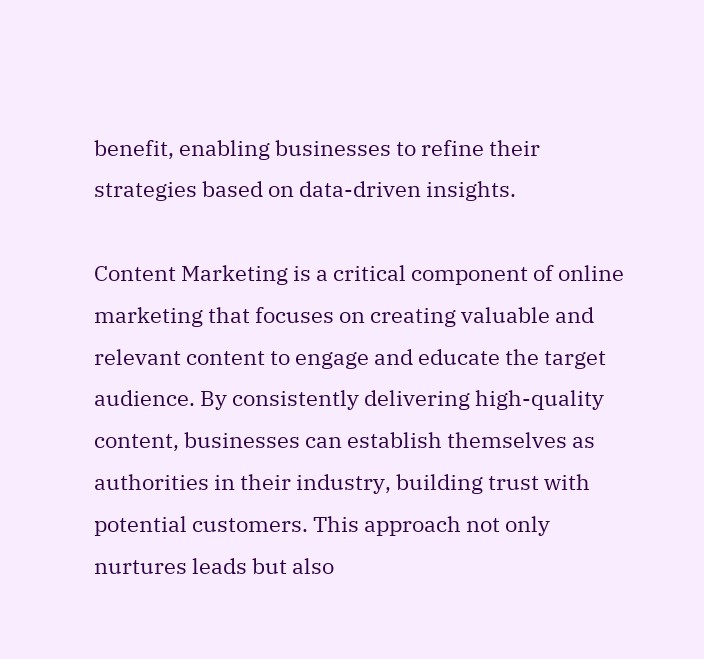benefit, enabling businesses to refine their strategies based on data-driven insights.

Content Marketing is a critical component of online marketing that focuses on creating valuable and relevant content to engage and educate the target audience. By consistently delivering high-quality content, businesses can establish themselves as authorities in their industry, building trust with potential customers. This approach not only nurtures leads but also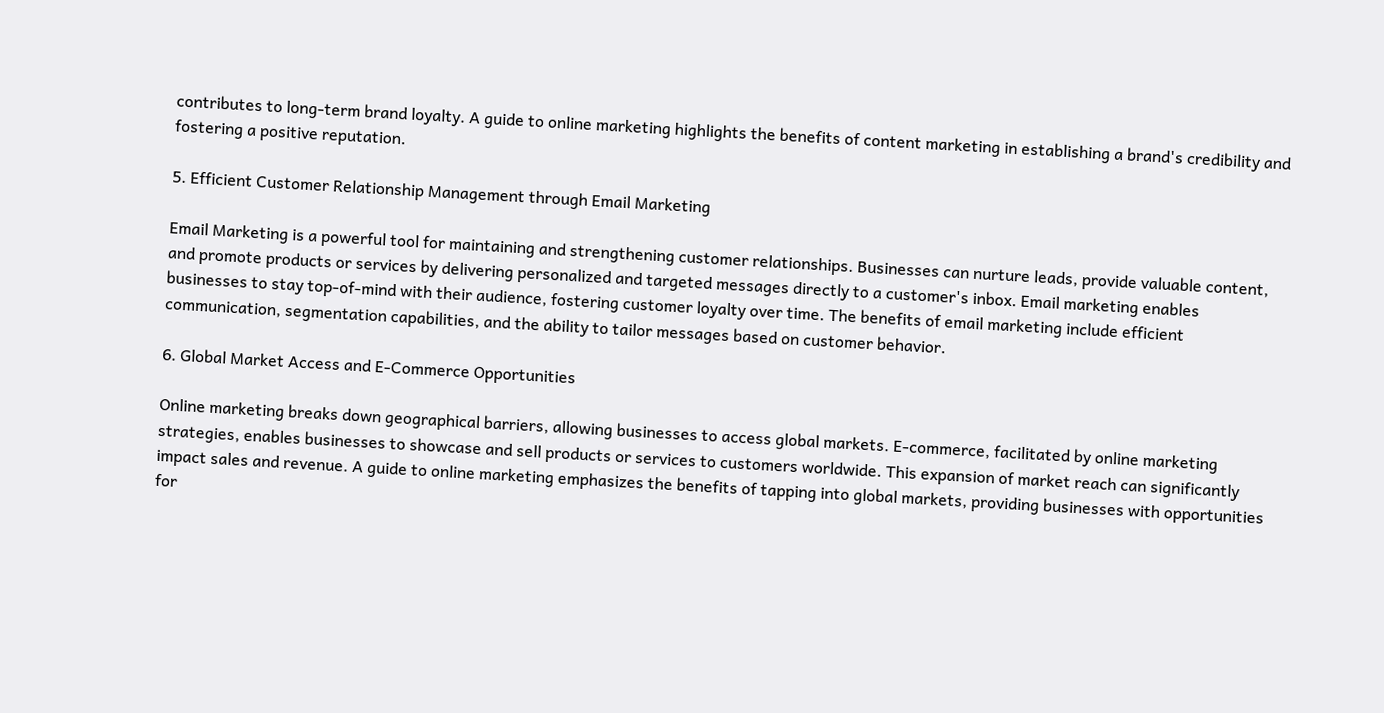contributes to long-term brand loyalty. A guide to online marketing highlights the benefits of content marketing in establishing a brand's credibility and fostering a positive reputation.

5. Efficient Customer Relationship Management through Email Marketing

Email Marketing is a powerful tool for maintaining and strengthening customer relationships. Businesses can nurture leads, provide valuable content, and promote products or services by delivering personalized and targeted messages directly to a customer's inbox. Email marketing enables businesses to stay top-of-mind with their audience, fostering customer loyalty over time. The benefits of email marketing include efficient communication, segmentation capabilities, and the ability to tailor messages based on customer behavior.

6. Global Market Access and E-Commerce Opportunities

Online marketing breaks down geographical barriers, allowing businesses to access global markets. E-commerce, facilitated by online marketing strategies, enables businesses to showcase and sell products or services to customers worldwide. This expansion of market reach can significantly impact sales and revenue. A guide to online marketing emphasizes the benefits of tapping into global markets, providing businesses with opportunities for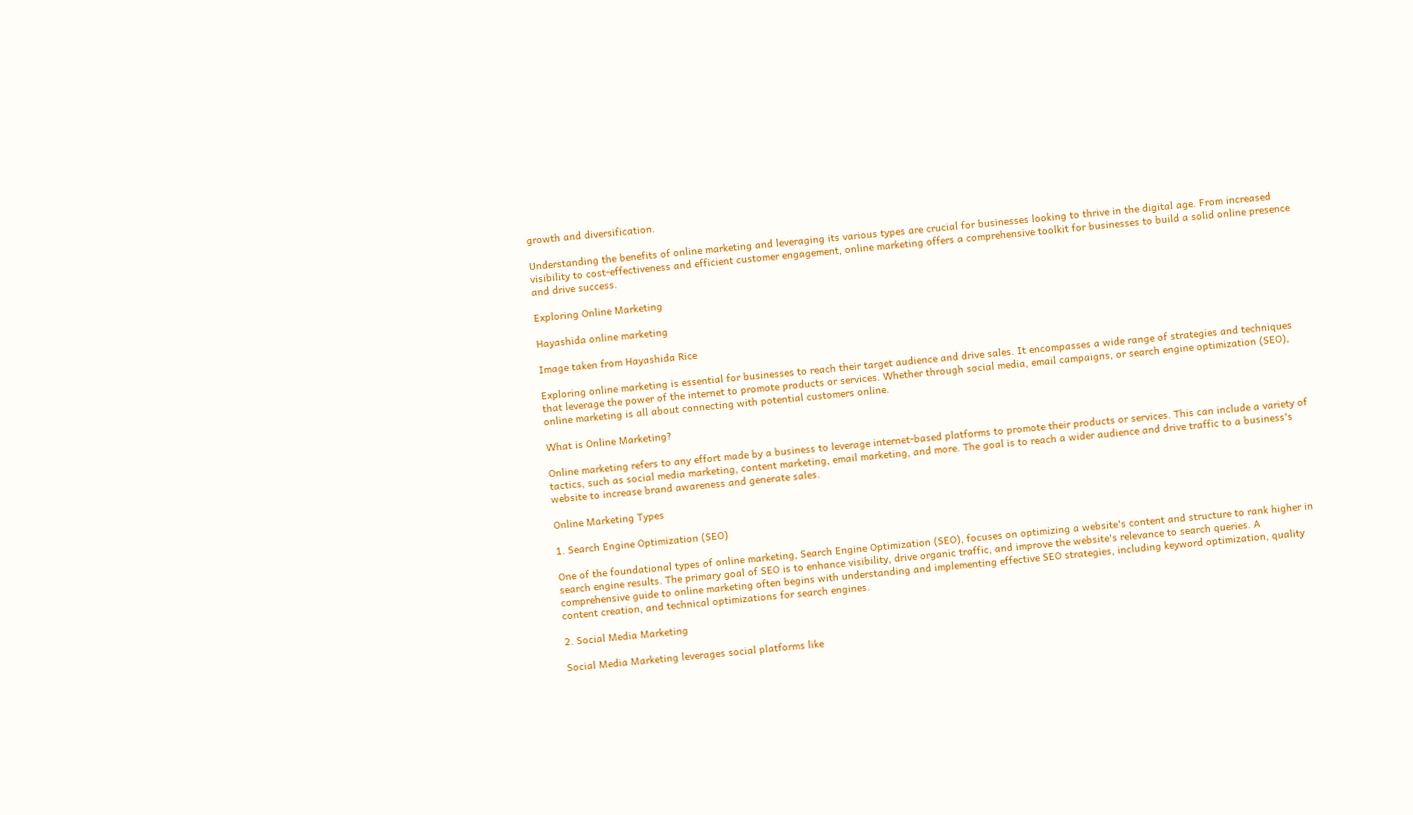growth and diversification.

Understanding the benefits of online marketing and leveraging its various types are crucial for businesses looking to thrive in the digital age. From increased visibility to cost-effectiveness and efficient customer engagement, online marketing offers a comprehensive toolkit for businesses to build a solid online presence and drive success.

Exploring Online Marketing

Hayashida online marketing

Image taken from Hayashida Rice

Exploring online marketing is essential for businesses to reach their target audience and drive sales. It encompasses a wide range of strategies and techniques that leverage the power of the internet to promote products or services. Whether through social media, email campaigns, or search engine optimization (SEO), online marketing is all about connecting with potential customers online.

What is Online Marketing?

Online marketing refers to any effort made by a business to leverage internet-based platforms to promote their products or services. This can include a variety of tactics, such as social media marketing, content marketing, email marketing, and more. The goal is to reach a wider audience and drive traffic to a business's website to increase brand awareness and generate sales.

Online Marketing Types

1. Search Engine Optimization (SEO)

One of the foundational types of online marketing, Search Engine Optimization (SEO), focuses on optimizing a website's content and structure to rank higher in search engine results. The primary goal of SEO is to enhance visibility, drive organic traffic, and improve the website's relevance to search queries. A comprehensive guide to online marketing often begins with understanding and implementing effective SEO strategies, including keyword optimization, quality content creation, and technical optimizations for search engines.

2. Social Media Marketing

Social Media Marketing leverages social platforms like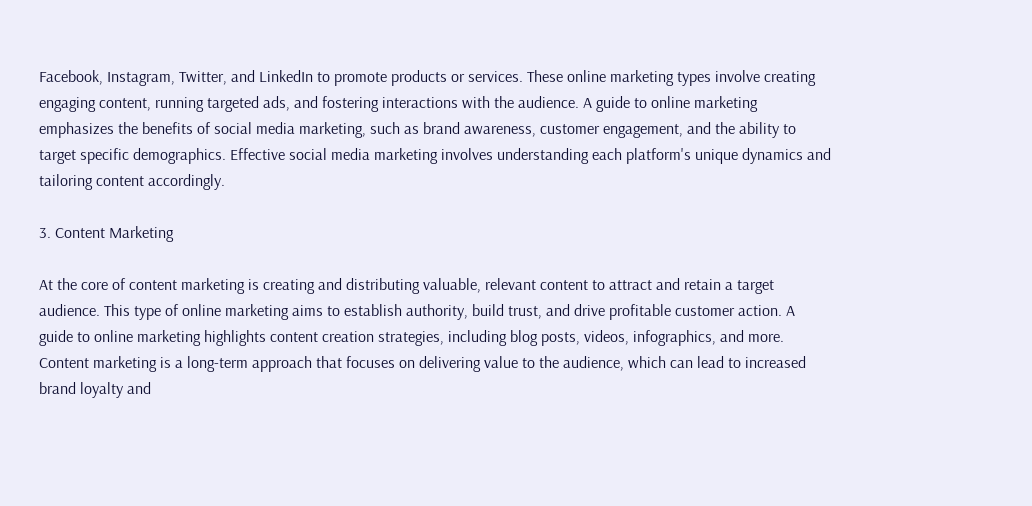Facebook, Instagram, Twitter, and LinkedIn to promote products or services. These online marketing types involve creating engaging content, running targeted ads, and fostering interactions with the audience. A guide to online marketing emphasizes the benefits of social media marketing, such as brand awareness, customer engagement, and the ability to target specific demographics. Effective social media marketing involves understanding each platform's unique dynamics and tailoring content accordingly.

3. Content Marketing

At the core of content marketing is creating and distributing valuable, relevant content to attract and retain a target audience. This type of online marketing aims to establish authority, build trust, and drive profitable customer action. A guide to online marketing highlights content creation strategies, including blog posts, videos, infographics, and more. Content marketing is a long-term approach that focuses on delivering value to the audience, which can lead to increased brand loyalty and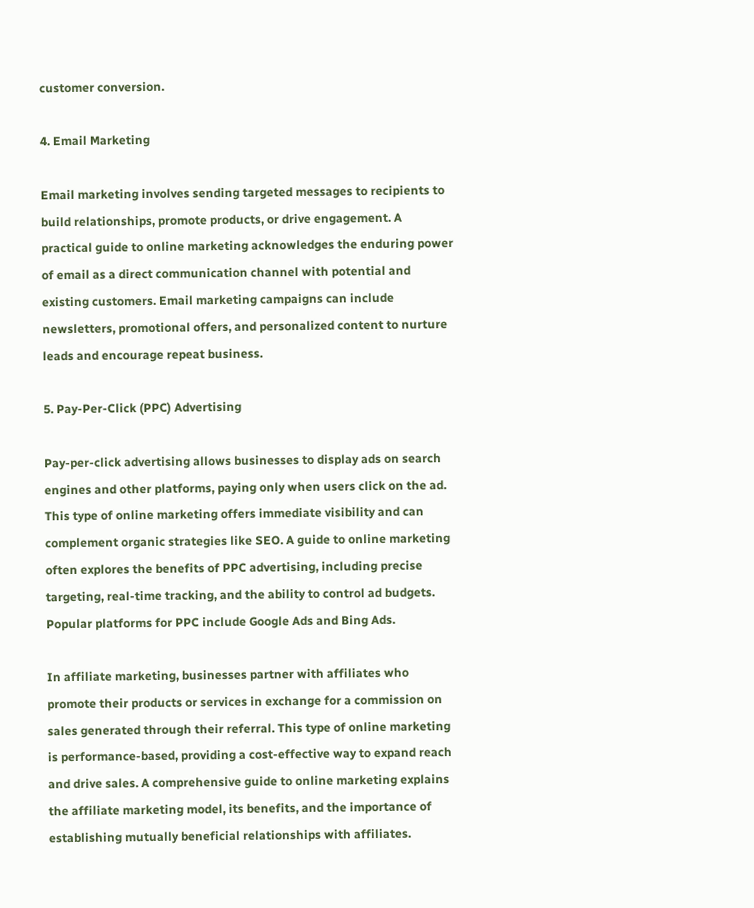customer conversion.

4. Email Marketing

Email marketing involves sending targeted messages to recipients to build relationships, promote products, or drive engagement. A practical guide to online marketing acknowledges the enduring power of email as a direct communication channel with potential and existing customers. Email marketing campaigns can include newsletters, promotional offers, and personalized content to nurture leads and encourage repeat business.

5. Pay-Per-Click (PPC) Advertising

Pay-per-click advertising allows businesses to display ads on search engines and other platforms, paying only when users click on the ad. This type of online marketing offers immediate visibility and can complement organic strategies like SEO. A guide to online marketing often explores the benefits of PPC advertising, including precise targeting, real-time tracking, and the ability to control ad budgets. Popular platforms for PPC include Google Ads and Bing Ads.

In affiliate marketing, businesses partner with affiliates who promote their products or services in exchange for a commission on sales generated through their referral. This type of online marketing is performance-based, providing a cost-effective way to expand reach and drive sales. A comprehensive guide to online marketing explains the affiliate marketing model, its benefits, and the importance of establishing mutually beneficial relationships with affiliates.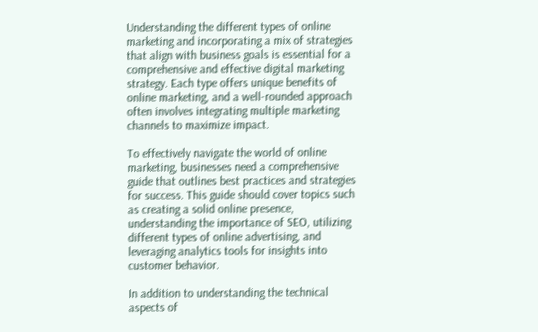Understanding the different types of online marketing and incorporating a mix of strategies that align with business goals is essential for a comprehensive and effective digital marketing strategy. Each type offers unique benefits of online marketing, and a well-rounded approach often involves integrating multiple marketing channels to maximize impact.

To effectively navigate the world of online marketing, businesses need a comprehensive guide that outlines best practices and strategies for success. This guide should cover topics such as creating a solid online presence, understanding the importance of SEO, utilizing different types of online advertising, and leveraging analytics tools for insights into customer behavior.

In addition to understanding the technical aspects of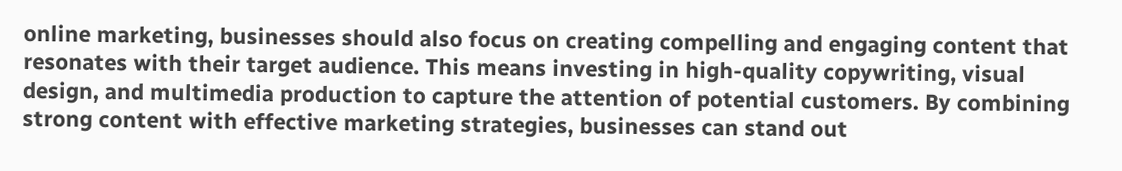online marketing, businesses should also focus on creating compelling and engaging content that resonates with their target audience. This means investing in high-quality copywriting, visual design, and multimedia production to capture the attention of potential customers. By combining strong content with effective marketing strategies, businesses can stand out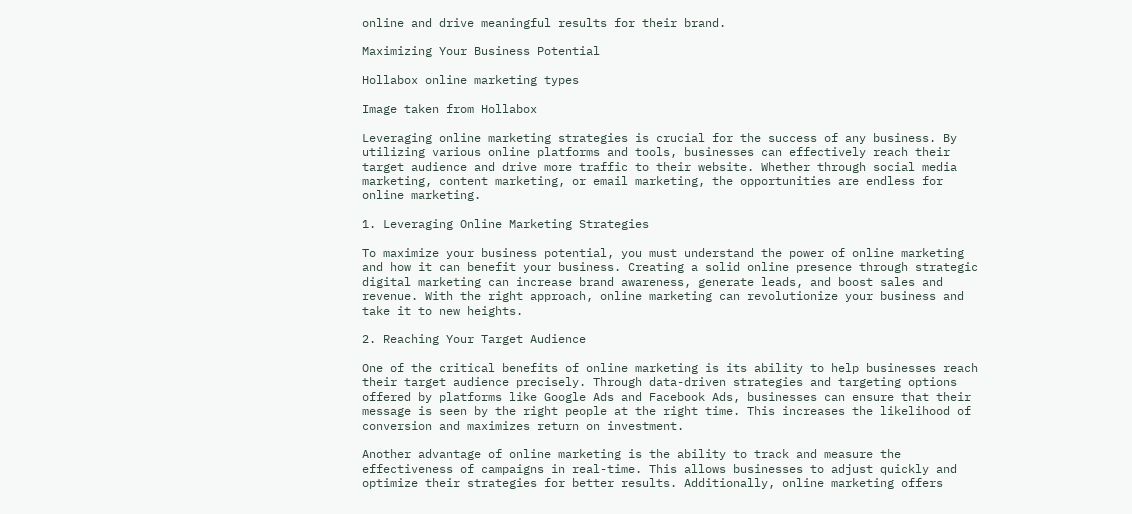online and drive meaningful results for their brand.

Maximizing Your Business Potential

Hollabox online marketing types

Image taken from Hollabox

Leveraging online marketing strategies is crucial for the success of any business. By utilizing various online platforms and tools, businesses can effectively reach their target audience and drive more traffic to their website. Whether through social media marketing, content marketing, or email marketing, the opportunities are endless for online marketing.

1. Leveraging Online Marketing Strategies

To maximize your business potential, you must understand the power of online marketing and how it can benefit your business. Creating a solid online presence through strategic digital marketing can increase brand awareness, generate leads, and boost sales and revenue. With the right approach, online marketing can revolutionize your business and take it to new heights.

2. Reaching Your Target Audience

One of the critical benefits of online marketing is its ability to help businesses reach their target audience precisely. Through data-driven strategies and targeting options offered by platforms like Google Ads and Facebook Ads, businesses can ensure that their message is seen by the right people at the right time. This increases the likelihood of conversion and maximizes return on investment.

Another advantage of online marketing is the ability to track and measure the effectiveness of campaigns in real-time. This allows businesses to adjust quickly and optimize their strategies for better results. Additionally, online marketing offers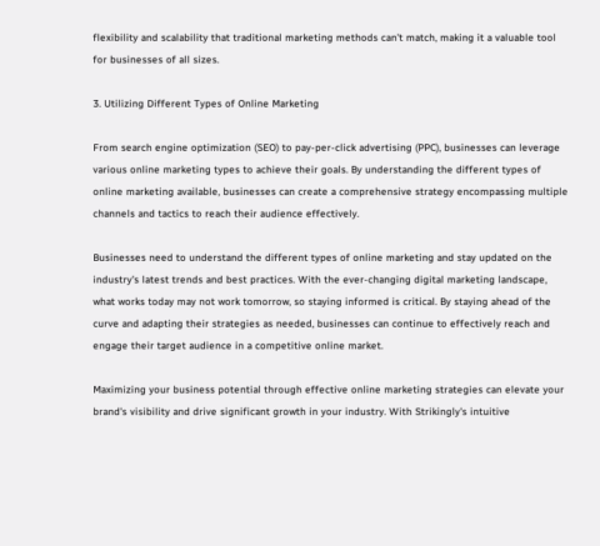flexibility and scalability that traditional marketing methods can't match, making it a valuable tool for businesses of all sizes.

3. Utilizing Different Types of Online Marketing

From search engine optimization (SEO) to pay-per-click advertising (PPC), businesses can leverage various online marketing types to achieve their goals. By understanding the different types of online marketing available, businesses can create a comprehensive strategy encompassing multiple channels and tactics to reach their audience effectively.

Businesses need to understand the different types of online marketing and stay updated on the industry's latest trends and best practices. With the ever-changing digital marketing landscape, what works today may not work tomorrow, so staying informed is critical. By staying ahead of the curve and adapting their strategies as needed, businesses can continue to effectively reach and engage their target audience in a competitive online market.

Maximizing your business potential through effective online marketing strategies can elevate your brand's visibility and drive significant growth in your industry. With Strikingly's intuitive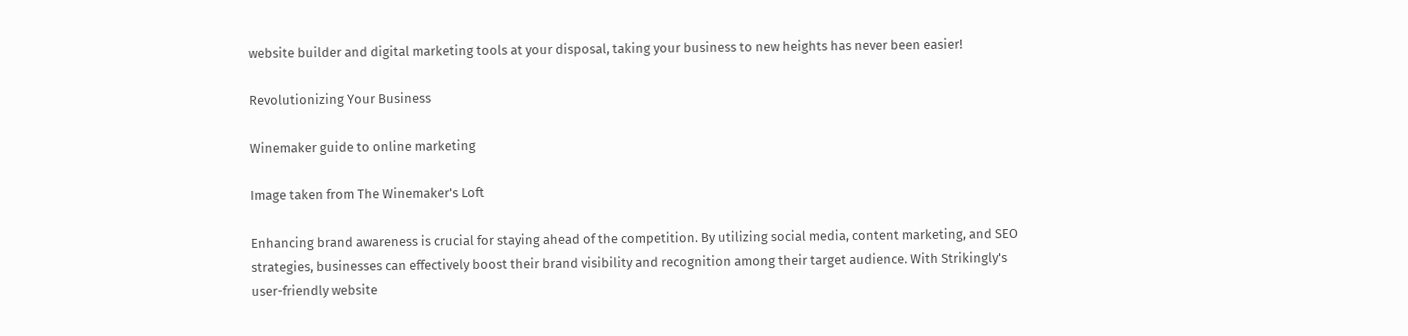website builder and digital marketing tools at your disposal, taking your business to new heights has never been easier!

Revolutionizing Your Business

Winemaker guide to online marketing

Image taken from The Winemaker's Loft

Enhancing brand awareness is crucial for staying ahead of the competition. By utilizing social media, content marketing, and SEO strategies, businesses can effectively boost their brand visibility and recognition among their target audience. With Strikingly's user-friendly website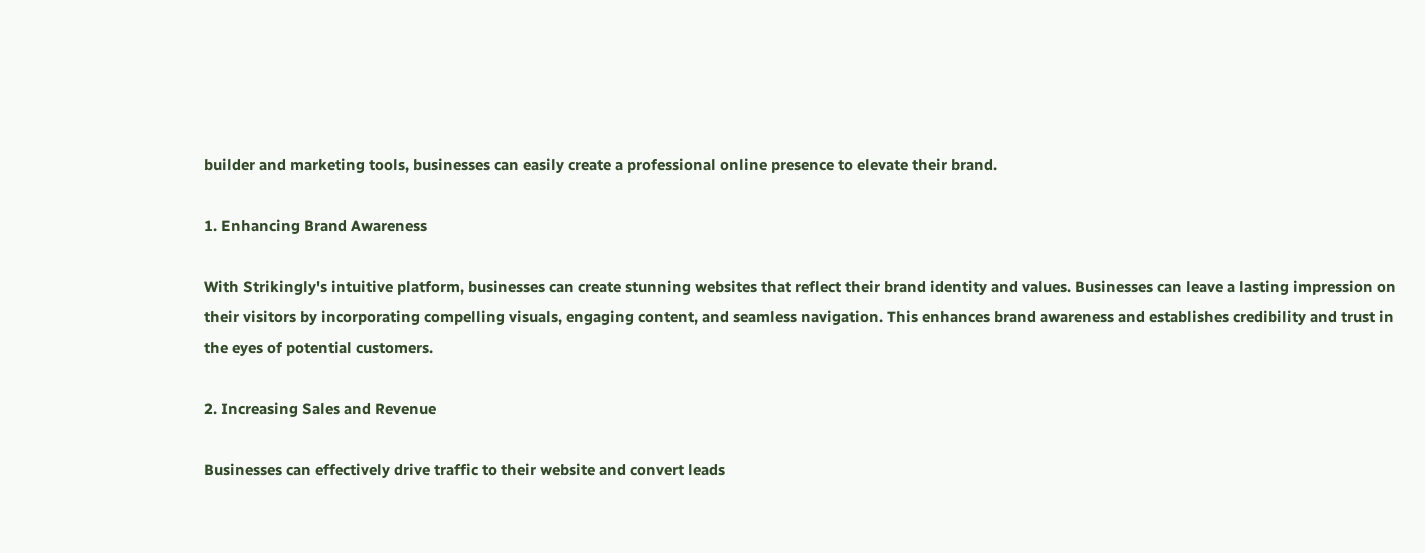builder and marketing tools, businesses can easily create a professional online presence to elevate their brand.

1. Enhancing Brand Awareness

With Strikingly's intuitive platform, businesses can create stunning websites that reflect their brand identity and values. Businesses can leave a lasting impression on their visitors by incorporating compelling visuals, engaging content, and seamless navigation. This enhances brand awareness and establishes credibility and trust in the eyes of potential customers.

2. Increasing Sales and Revenue

Businesses can effectively drive traffic to their website and convert leads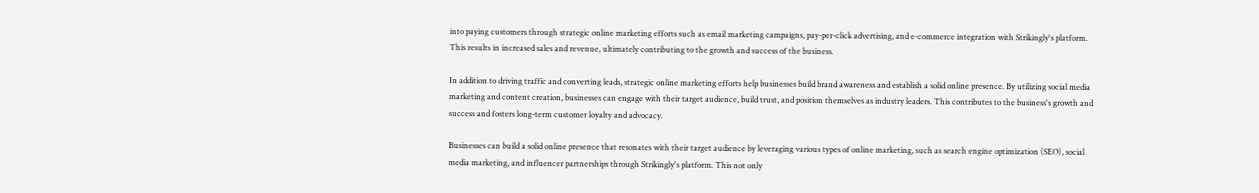into paying customers through strategic online marketing efforts such as email marketing campaigns, pay-per-click advertising, and e-commerce integration with Strikingly's platform. This results in increased sales and revenue, ultimately contributing to the growth and success of the business.

In addition to driving traffic and converting leads, strategic online marketing efforts help businesses build brand awareness and establish a solid online presence. By utilizing social media marketing and content creation, businesses can engage with their target audience, build trust, and position themselves as industry leaders. This contributes to the business's growth and success and fosters long-term customer loyalty and advocacy.

Businesses can build a solid online presence that resonates with their target audience by leveraging various types of online marketing, such as search engine optimization (SEO), social media marketing, and influencer partnerships through Strikingly's platform. This not only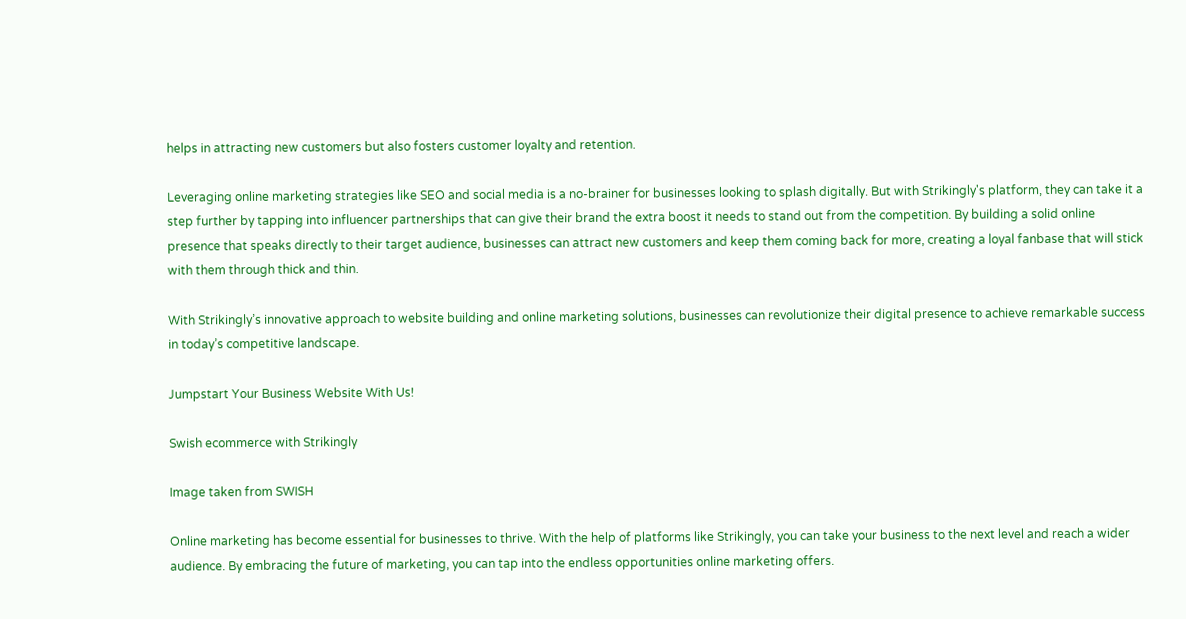helps in attracting new customers but also fosters customer loyalty and retention.

Leveraging online marketing strategies like SEO and social media is a no-brainer for businesses looking to splash digitally. But with Strikingly's platform, they can take it a step further by tapping into influencer partnerships that can give their brand the extra boost it needs to stand out from the competition. By building a solid online presence that speaks directly to their target audience, businesses can attract new customers and keep them coming back for more, creating a loyal fanbase that will stick with them through thick and thin.

With Strikingly’s innovative approach to website building and online marketing solutions, businesses can revolutionize their digital presence to achieve remarkable success in today’s competitive landscape.

Jumpstart Your Business Website With Us!

Swish ecommerce with Strikingly

Image taken from SWISH

Online marketing has become essential for businesses to thrive. With the help of platforms like Strikingly, you can take your business to the next level and reach a wider audience. By embracing the future of marketing, you can tap into the endless opportunities online marketing offers.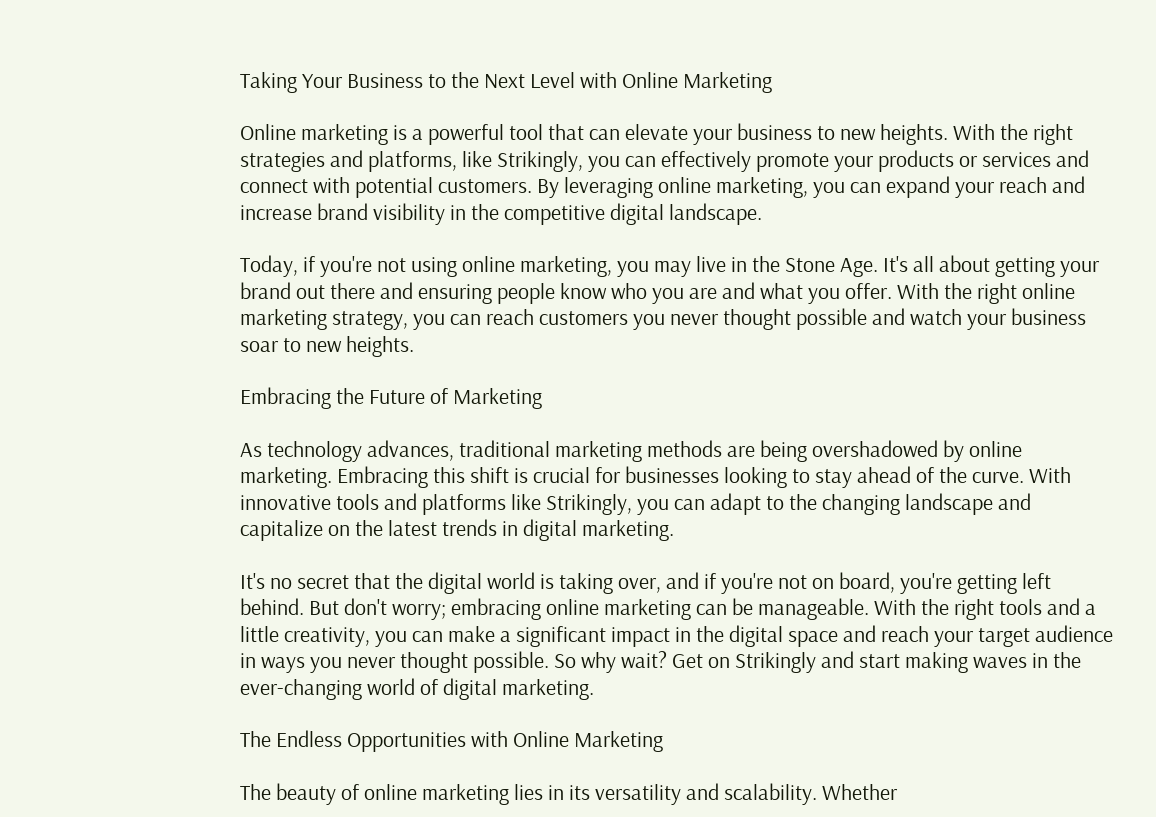Taking Your Business to the Next Level with Online Marketing

Online marketing is a powerful tool that can elevate your business to new heights. With the right strategies and platforms, like Strikingly, you can effectively promote your products or services and connect with potential customers. By leveraging online marketing, you can expand your reach and increase brand visibility in the competitive digital landscape.

Today, if you're not using online marketing, you may live in the Stone Age. It's all about getting your brand out there and ensuring people know who you are and what you offer. With the right online marketing strategy, you can reach customers you never thought possible and watch your business soar to new heights.

Embracing the Future of Marketing

As technology advances, traditional marketing methods are being overshadowed by online marketing. Embracing this shift is crucial for businesses looking to stay ahead of the curve. With innovative tools and platforms like Strikingly, you can adapt to the changing landscape and capitalize on the latest trends in digital marketing.

It's no secret that the digital world is taking over, and if you're not on board, you're getting left behind. But don't worry; embracing online marketing can be manageable. With the right tools and a little creativity, you can make a significant impact in the digital space and reach your target audience in ways you never thought possible. So why wait? Get on Strikingly and start making waves in the ever-changing world of digital marketing.

The Endless Opportunities with Online Marketing

The beauty of online marketing lies in its versatility and scalability. Whether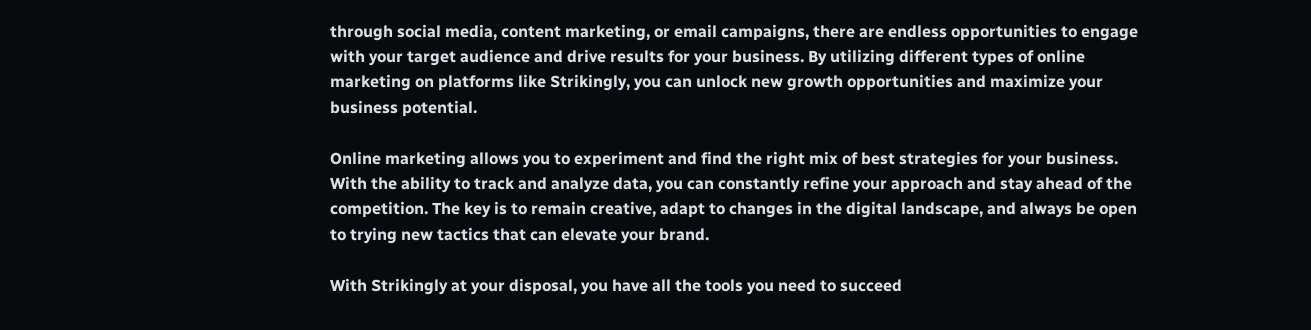through social media, content marketing, or email campaigns, there are endless opportunities to engage with your target audience and drive results for your business. By utilizing different types of online marketing on platforms like Strikingly, you can unlock new growth opportunities and maximize your business potential.

Online marketing allows you to experiment and find the right mix of best strategies for your business. With the ability to track and analyze data, you can constantly refine your approach and stay ahead of the competition. The key is to remain creative, adapt to changes in the digital landscape, and always be open to trying new tactics that can elevate your brand.

With Strikingly at your disposal, you have all the tools you need to succeed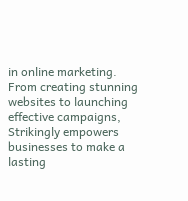in online marketing. From creating stunning websites to launching effective campaigns, Strikingly empowers businesses to make a lasting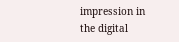impression in the digital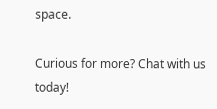space.

Curious for more? Chat with us today!